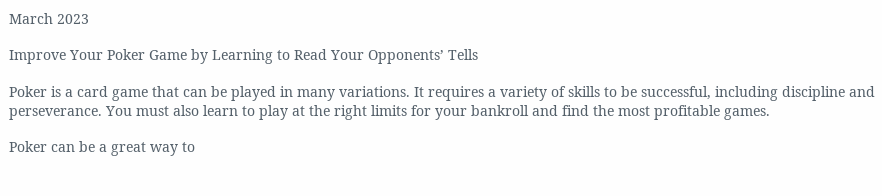March 2023

Improve Your Poker Game by Learning to Read Your Opponents’ Tells

Poker is a card game that can be played in many variations. It requires a variety of skills to be successful, including discipline and perseverance. You must also learn to play at the right limits for your bankroll and find the most profitable games.

Poker can be a great way to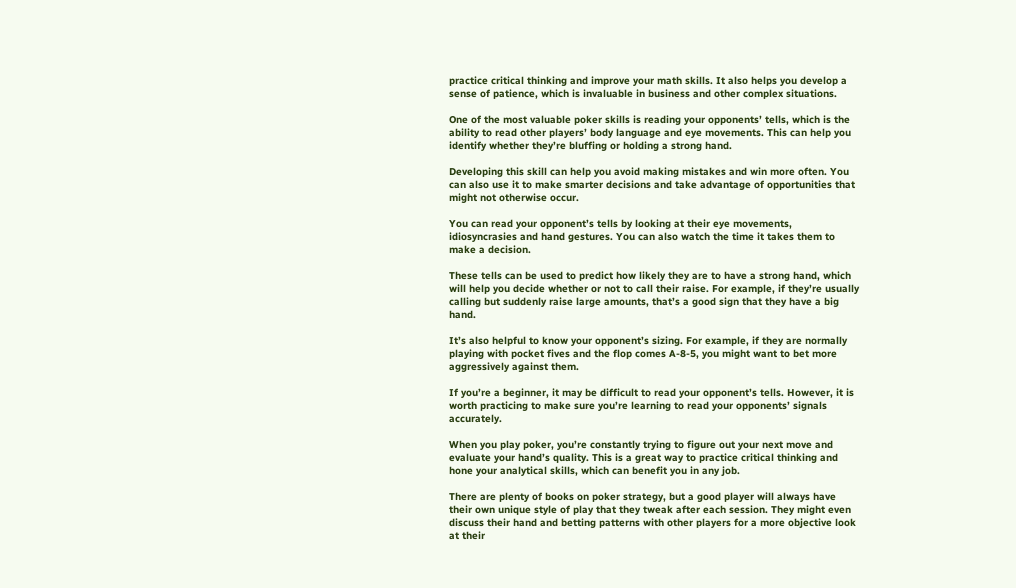practice critical thinking and improve your math skills. It also helps you develop a sense of patience, which is invaluable in business and other complex situations.

One of the most valuable poker skills is reading your opponents’ tells, which is the ability to read other players’ body language and eye movements. This can help you identify whether they’re bluffing or holding a strong hand.

Developing this skill can help you avoid making mistakes and win more often. You can also use it to make smarter decisions and take advantage of opportunities that might not otherwise occur.

You can read your opponent’s tells by looking at their eye movements, idiosyncrasies and hand gestures. You can also watch the time it takes them to make a decision.

These tells can be used to predict how likely they are to have a strong hand, which will help you decide whether or not to call their raise. For example, if they’re usually calling but suddenly raise large amounts, that’s a good sign that they have a big hand.

It’s also helpful to know your opponent’s sizing. For example, if they are normally playing with pocket fives and the flop comes A-8-5, you might want to bet more aggressively against them.

If you’re a beginner, it may be difficult to read your opponent’s tells. However, it is worth practicing to make sure you’re learning to read your opponents’ signals accurately.

When you play poker, you’re constantly trying to figure out your next move and evaluate your hand’s quality. This is a great way to practice critical thinking and hone your analytical skills, which can benefit you in any job.

There are plenty of books on poker strategy, but a good player will always have their own unique style of play that they tweak after each session. They might even discuss their hand and betting patterns with other players for a more objective look at their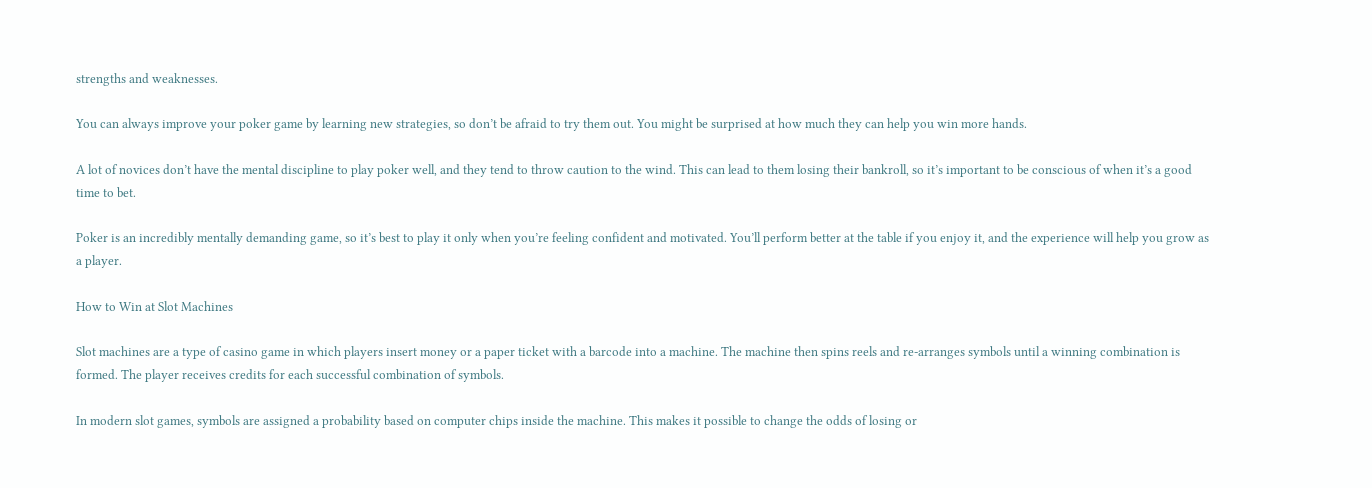strengths and weaknesses.

You can always improve your poker game by learning new strategies, so don’t be afraid to try them out. You might be surprised at how much they can help you win more hands.

A lot of novices don’t have the mental discipline to play poker well, and they tend to throw caution to the wind. This can lead to them losing their bankroll, so it’s important to be conscious of when it’s a good time to bet.

Poker is an incredibly mentally demanding game, so it’s best to play it only when you’re feeling confident and motivated. You’ll perform better at the table if you enjoy it, and the experience will help you grow as a player.

How to Win at Slot Machines

Slot machines are a type of casino game in which players insert money or a paper ticket with a barcode into a machine. The machine then spins reels and re-arranges symbols until a winning combination is formed. The player receives credits for each successful combination of symbols.

In modern slot games, symbols are assigned a probability based on computer chips inside the machine. This makes it possible to change the odds of losing or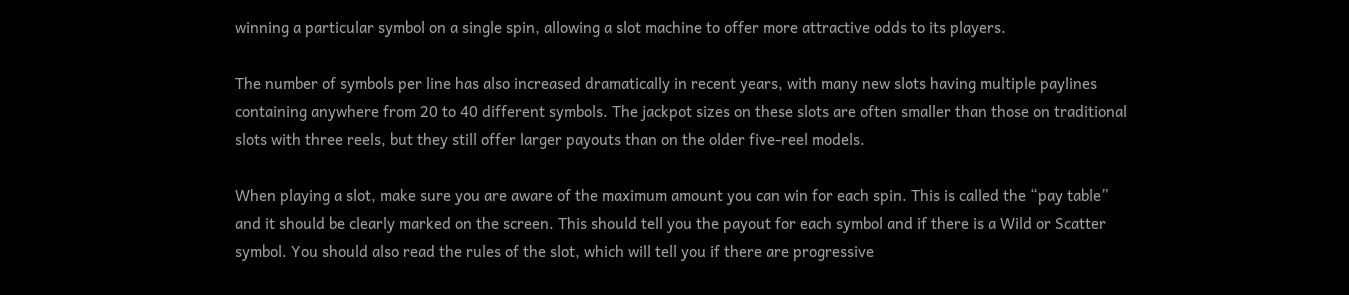winning a particular symbol on a single spin, allowing a slot machine to offer more attractive odds to its players.

The number of symbols per line has also increased dramatically in recent years, with many new slots having multiple paylines containing anywhere from 20 to 40 different symbols. The jackpot sizes on these slots are often smaller than those on traditional slots with three reels, but they still offer larger payouts than on the older five-reel models.

When playing a slot, make sure you are aware of the maximum amount you can win for each spin. This is called the “pay table” and it should be clearly marked on the screen. This should tell you the payout for each symbol and if there is a Wild or Scatter symbol. You should also read the rules of the slot, which will tell you if there are progressive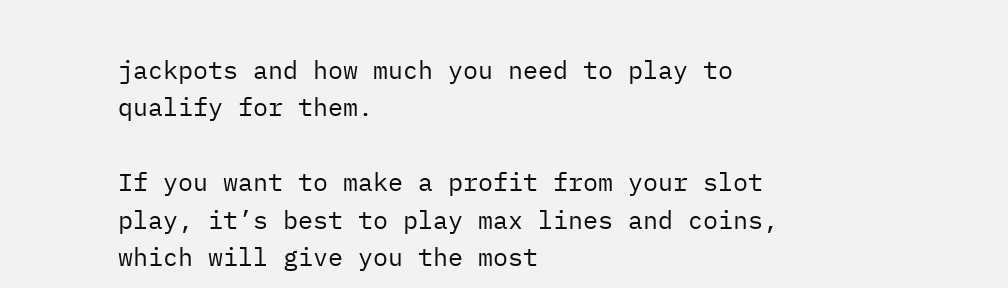jackpots and how much you need to play to qualify for them.

If you want to make a profit from your slot play, it’s best to play max lines and coins, which will give you the most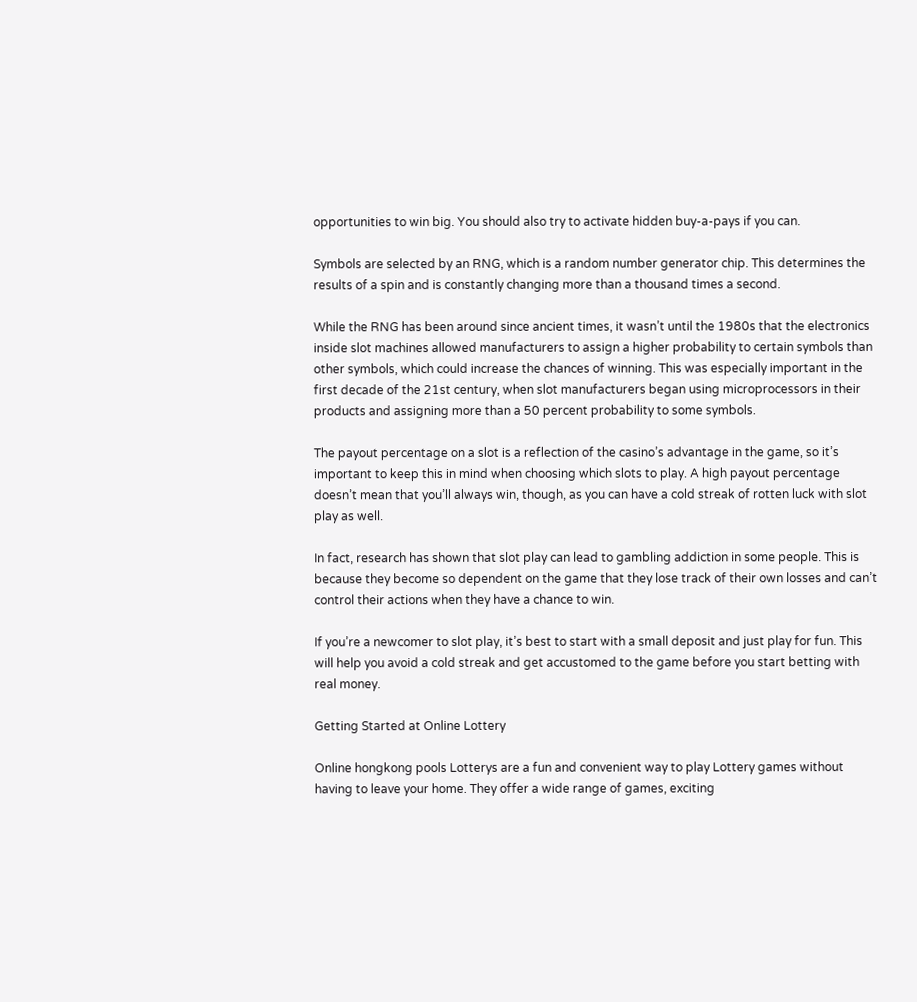opportunities to win big. You should also try to activate hidden buy-a-pays if you can.

Symbols are selected by an RNG, which is a random number generator chip. This determines the results of a spin and is constantly changing more than a thousand times a second.

While the RNG has been around since ancient times, it wasn’t until the 1980s that the electronics inside slot machines allowed manufacturers to assign a higher probability to certain symbols than other symbols, which could increase the chances of winning. This was especially important in the first decade of the 21st century, when slot manufacturers began using microprocessors in their products and assigning more than a 50 percent probability to some symbols.

The payout percentage on a slot is a reflection of the casino’s advantage in the game, so it’s important to keep this in mind when choosing which slots to play. A high payout percentage doesn’t mean that you’ll always win, though, as you can have a cold streak of rotten luck with slot play as well.

In fact, research has shown that slot play can lead to gambling addiction in some people. This is because they become so dependent on the game that they lose track of their own losses and can’t control their actions when they have a chance to win.

If you’re a newcomer to slot play, it’s best to start with a small deposit and just play for fun. This will help you avoid a cold streak and get accustomed to the game before you start betting with real money.

Getting Started at Online Lottery

Online hongkong pools Lotterys are a fun and convenient way to play Lottery games without having to leave your home. They offer a wide range of games, exciting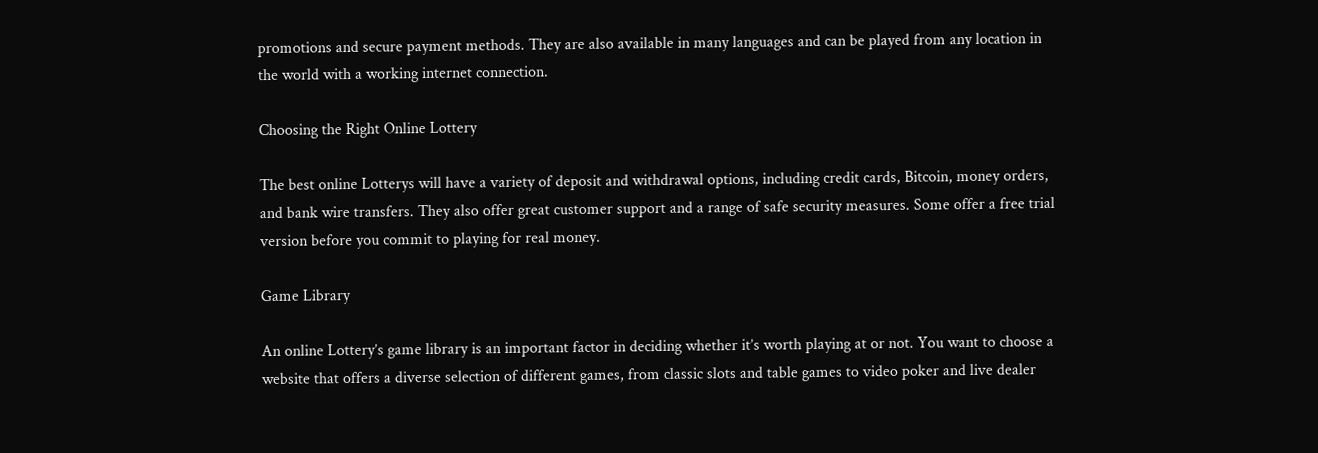promotions and secure payment methods. They are also available in many languages and can be played from any location in the world with a working internet connection.

Choosing the Right Online Lottery

The best online Lotterys will have a variety of deposit and withdrawal options, including credit cards, Bitcoin, money orders, and bank wire transfers. They also offer great customer support and a range of safe security measures. Some offer a free trial version before you commit to playing for real money.

Game Library

An online Lottery’s game library is an important factor in deciding whether it’s worth playing at or not. You want to choose a website that offers a diverse selection of different games, from classic slots and table games to video poker and live dealer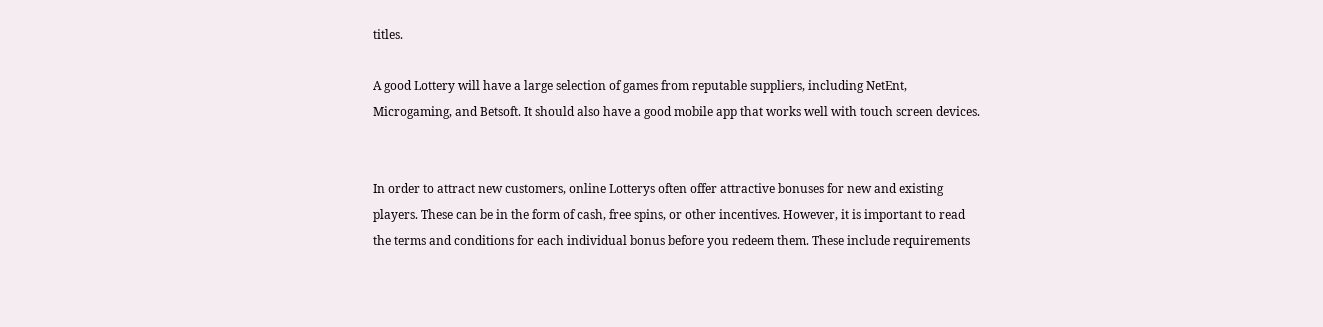titles.

A good Lottery will have a large selection of games from reputable suppliers, including NetEnt, Microgaming, and Betsoft. It should also have a good mobile app that works well with touch screen devices.


In order to attract new customers, online Lotterys often offer attractive bonuses for new and existing players. These can be in the form of cash, free spins, or other incentives. However, it is important to read the terms and conditions for each individual bonus before you redeem them. These include requirements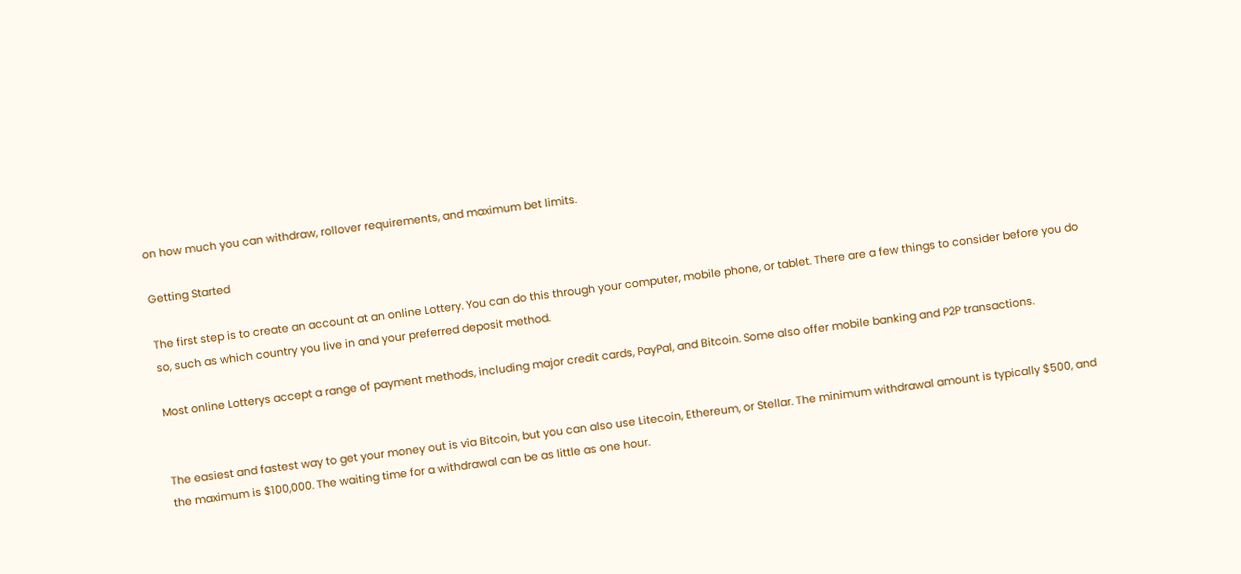on how much you can withdraw, rollover requirements, and maximum bet limits.

Getting Started

The first step is to create an account at an online Lottery. You can do this through your computer, mobile phone, or tablet. There are a few things to consider before you do so, such as which country you live in and your preferred deposit method.

Most online Lotterys accept a range of payment methods, including major credit cards, PayPal, and Bitcoin. Some also offer mobile banking and P2P transactions.


The easiest and fastest way to get your money out is via Bitcoin, but you can also use Litecoin, Ethereum, or Stellar. The minimum withdrawal amount is typically $500, and the maximum is $100,000. The waiting time for a withdrawal can be as little as one hour.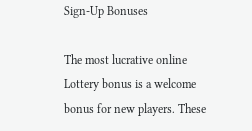Sign-Up Bonuses

The most lucrative online Lottery bonus is a welcome bonus for new players. These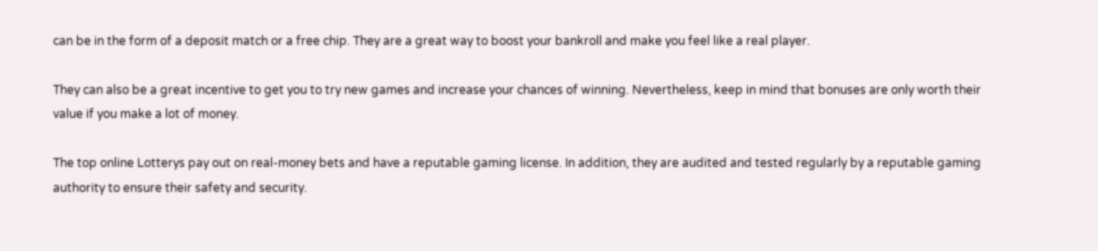can be in the form of a deposit match or a free chip. They are a great way to boost your bankroll and make you feel like a real player.

They can also be a great incentive to get you to try new games and increase your chances of winning. Nevertheless, keep in mind that bonuses are only worth their value if you make a lot of money.

The top online Lotterys pay out on real-money bets and have a reputable gaming license. In addition, they are audited and tested regularly by a reputable gaming authority to ensure their safety and security.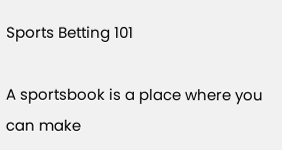Sports Betting 101

A sportsbook is a place where you can make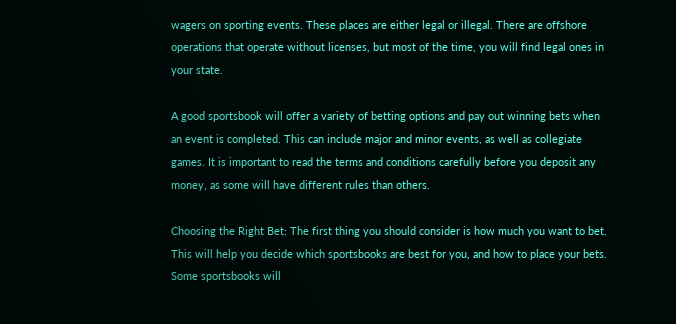wagers on sporting events. These places are either legal or illegal. There are offshore operations that operate without licenses, but most of the time, you will find legal ones in your state.

A good sportsbook will offer a variety of betting options and pay out winning bets when an event is completed. This can include major and minor events, as well as collegiate games. It is important to read the terms and conditions carefully before you deposit any money, as some will have different rules than others.

Choosing the Right Bet: The first thing you should consider is how much you want to bet. This will help you decide which sportsbooks are best for you, and how to place your bets. Some sportsbooks will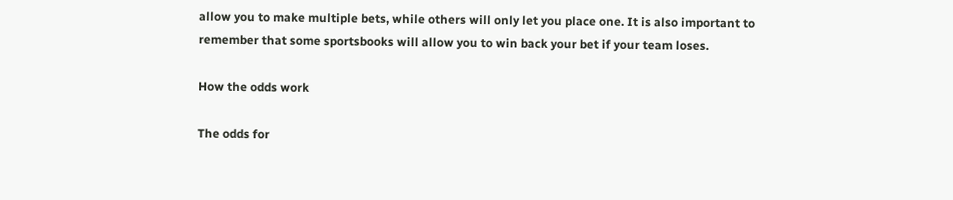allow you to make multiple bets, while others will only let you place one. It is also important to remember that some sportsbooks will allow you to win back your bet if your team loses.

How the odds work

The odds for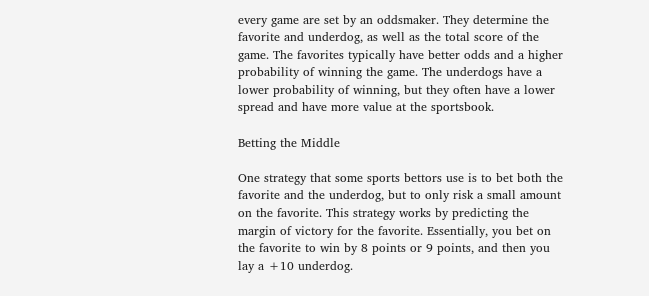every game are set by an oddsmaker. They determine the favorite and underdog, as well as the total score of the game. The favorites typically have better odds and a higher probability of winning the game. The underdogs have a lower probability of winning, but they often have a lower spread and have more value at the sportsbook.

Betting the Middle

One strategy that some sports bettors use is to bet both the favorite and the underdog, but to only risk a small amount on the favorite. This strategy works by predicting the margin of victory for the favorite. Essentially, you bet on the favorite to win by 8 points or 9 points, and then you lay a +10 underdog.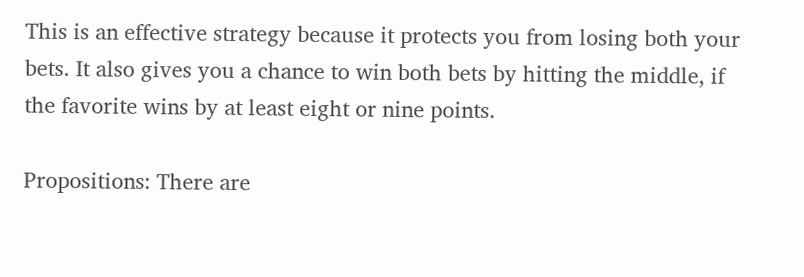This is an effective strategy because it protects you from losing both your bets. It also gives you a chance to win both bets by hitting the middle, if the favorite wins by at least eight or nine points.

Propositions: There are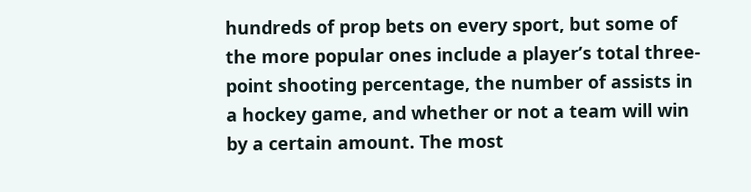hundreds of prop bets on every sport, but some of the more popular ones include a player’s total three-point shooting percentage, the number of assists in a hockey game, and whether or not a team will win by a certain amount. The most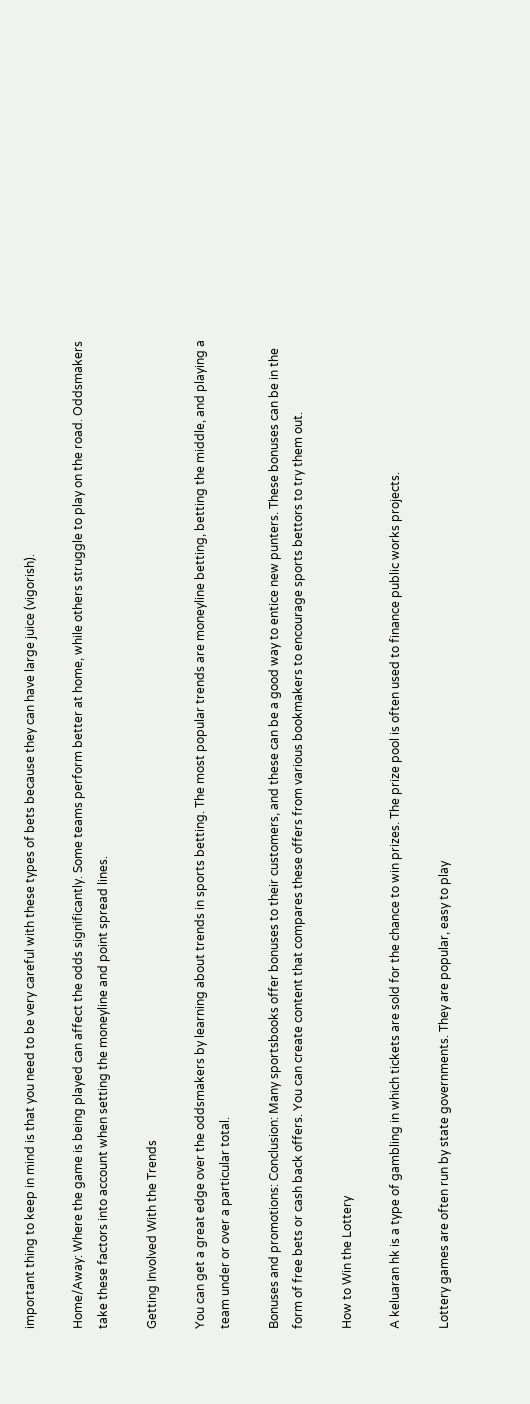important thing to keep in mind is that you need to be very careful with these types of bets because they can have large juice (vigorish).

Home/Away: Where the game is being played can affect the odds significantly. Some teams perform better at home, while others struggle to play on the road. Oddsmakers take these factors into account when setting the moneyline and point spread lines.

Getting Involved With the Trends

You can get a great edge over the oddsmakers by learning about trends in sports betting. The most popular trends are moneyline betting, betting the middle, and playing a team under or over a particular total.

Bonuses and promotions: Conclusion: Many sportsbooks offer bonuses to their customers, and these can be a good way to entice new punters. These bonuses can be in the form of free bets or cash back offers. You can create content that compares these offers from various bookmakers to encourage sports bettors to try them out.

How to Win the Lottery

A keluaran hk is a type of gambling in which tickets are sold for the chance to win prizes. The prize pool is often used to finance public works projects.

Lottery games are often run by state governments. They are popular, easy to play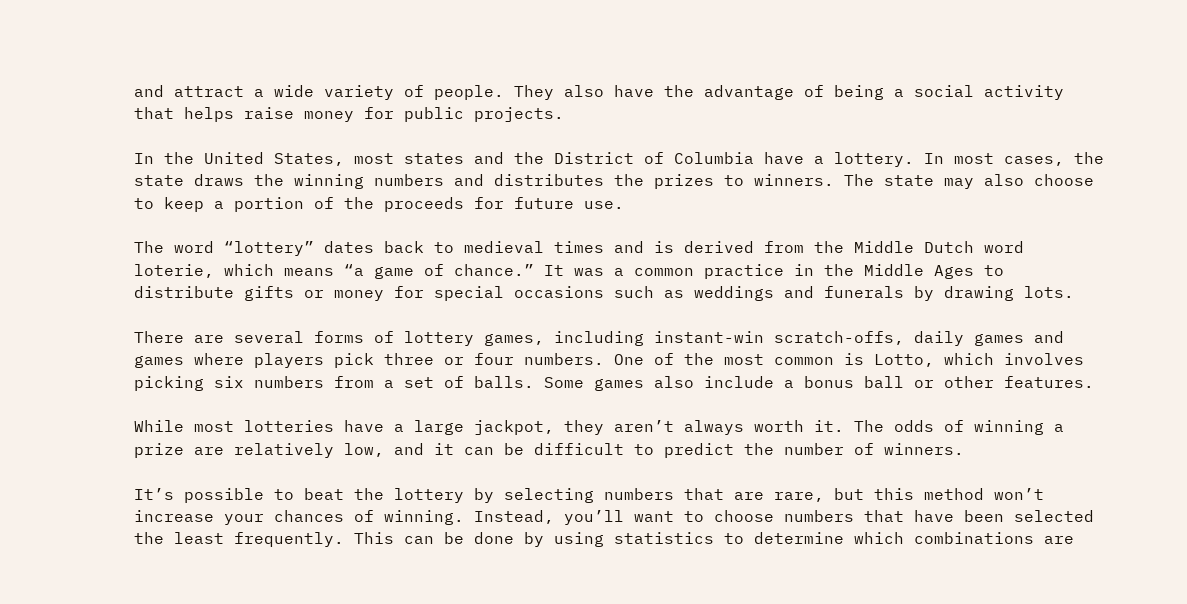and attract a wide variety of people. They also have the advantage of being a social activity that helps raise money for public projects.

In the United States, most states and the District of Columbia have a lottery. In most cases, the state draws the winning numbers and distributes the prizes to winners. The state may also choose to keep a portion of the proceeds for future use.

The word “lottery” dates back to medieval times and is derived from the Middle Dutch word loterie, which means “a game of chance.” It was a common practice in the Middle Ages to distribute gifts or money for special occasions such as weddings and funerals by drawing lots.

There are several forms of lottery games, including instant-win scratch-offs, daily games and games where players pick three or four numbers. One of the most common is Lotto, which involves picking six numbers from a set of balls. Some games also include a bonus ball or other features.

While most lotteries have a large jackpot, they aren’t always worth it. The odds of winning a prize are relatively low, and it can be difficult to predict the number of winners.

It’s possible to beat the lottery by selecting numbers that are rare, but this method won’t increase your chances of winning. Instead, you’ll want to choose numbers that have been selected the least frequently. This can be done by using statistics to determine which combinations are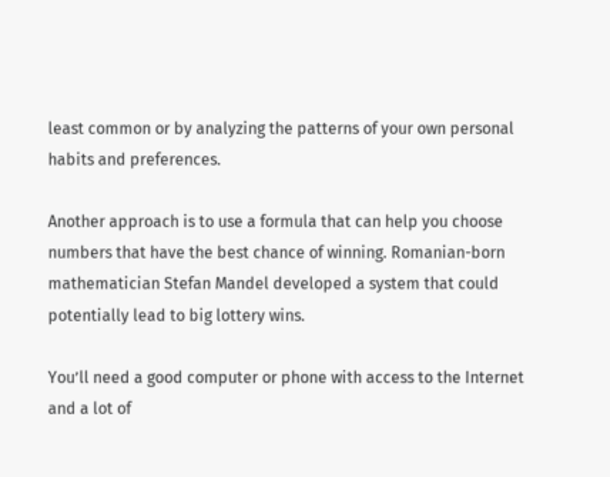least common or by analyzing the patterns of your own personal habits and preferences.

Another approach is to use a formula that can help you choose numbers that have the best chance of winning. Romanian-born mathematician Stefan Mandel developed a system that could potentially lead to big lottery wins.

You’ll need a good computer or phone with access to the Internet and a lot of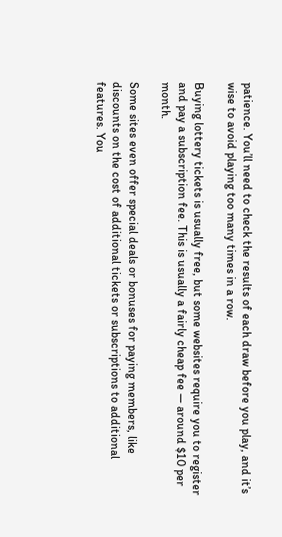patience. You’ll need to check the results of each draw before you play, and it’s wise to avoid playing too many times in a row.

Buying lottery tickets is usually free, but some websites require you to register and pay a subscription fee. This is usually a fairly cheap fee — around $10 per month.

Some sites even offer special deals or bonuses for paying members, like discounts on the cost of additional tickets or subscriptions to additional features. You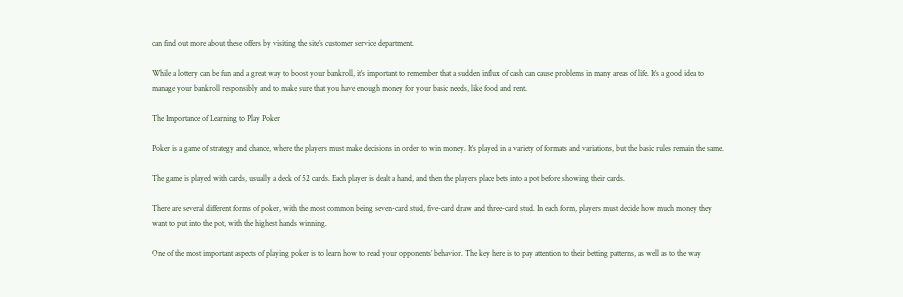can find out more about these offers by visiting the site’s customer service department.

While a lottery can be fun and a great way to boost your bankroll, it’s important to remember that a sudden influx of cash can cause problems in many areas of life. It’s a good idea to manage your bankroll responsibly and to make sure that you have enough money for your basic needs, like food and rent.

The Importance of Learning to Play Poker

Poker is a game of strategy and chance, where the players must make decisions in order to win money. It’s played in a variety of formats and variations, but the basic rules remain the same.

The game is played with cards, usually a deck of 52 cards. Each player is dealt a hand, and then the players place bets into a pot before showing their cards.

There are several different forms of poker, with the most common being seven-card stud, five-card draw and three-card stud. In each form, players must decide how much money they want to put into the pot, with the highest hands winning.

One of the most important aspects of playing poker is to learn how to read your opponents’ behavior. The key here is to pay attention to their betting patterns, as well as to the way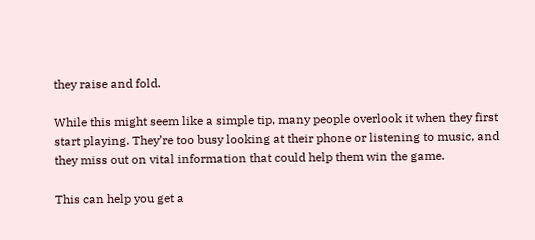they raise and fold.

While this might seem like a simple tip, many people overlook it when they first start playing. They’re too busy looking at their phone or listening to music, and they miss out on vital information that could help them win the game.

This can help you get a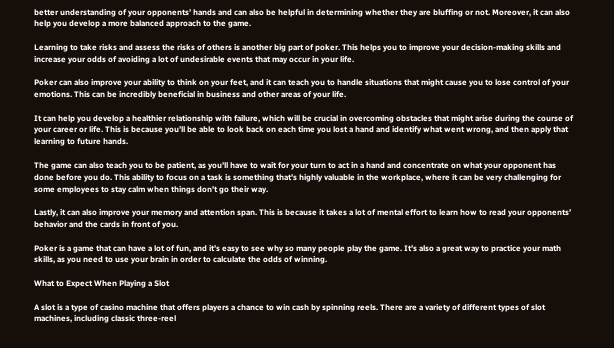better understanding of your opponents’ hands and can also be helpful in determining whether they are bluffing or not. Moreover, it can also help you develop a more balanced approach to the game.

Learning to take risks and assess the risks of others is another big part of poker. This helps you to improve your decision-making skills and increase your odds of avoiding a lot of undesirable events that may occur in your life.

Poker can also improve your ability to think on your feet, and it can teach you to handle situations that might cause you to lose control of your emotions. This can be incredibly beneficial in business and other areas of your life.

It can help you develop a healthier relationship with failure, which will be crucial in overcoming obstacles that might arise during the course of your career or life. This is because you’ll be able to look back on each time you lost a hand and identify what went wrong, and then apply that learning to future hands.

The game can also teach you to be patient, as you’ll have to wait for your turn to act in a hand and concentrate on what your opponent has done before you do. This ability to focus on a task is something that’s highly valuable in the workplace, where it can be very challenging for some employees to stay calm when things don’t go their way.

Lastly, it can also improve your memory and attention span. This is because it takes a lot of mental effort to learn how to read your opponents’ behavior and the cards in front of you.

Poker is a game that can have a lot of fun, and it’s easy to see why so many people play the game. It’s also a great way to practice your math skills, as you need to use your brain in order to calculate the odds of winning.

What to Expect When Playing a Slot

A slot is a type of casino machine that offers players a chance to win cash by spinning reels. There are a variety of different types of slot machines, including classic three-reel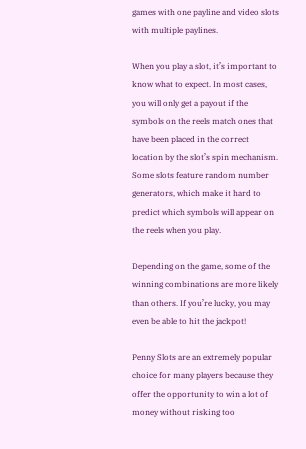games with one payline and video slots with multiple paylines.

When you play a slot, it’s important to know what to expect. In most cases, you will only get a payout if the symbols on the reels match ones that have been placed in the correct location by the slot’s spin mechanism. Some slots feature random number generators, which make it hard to predict which symbols will appear on the reels when you play.

Depending on the game, some of the winning combinations are more likely than others. If you’re lucky, you may even be able to hit the jackpot!

Penny Slots are an extremely popular choice for many players because they offer the opportunity to win a lot of money without risking too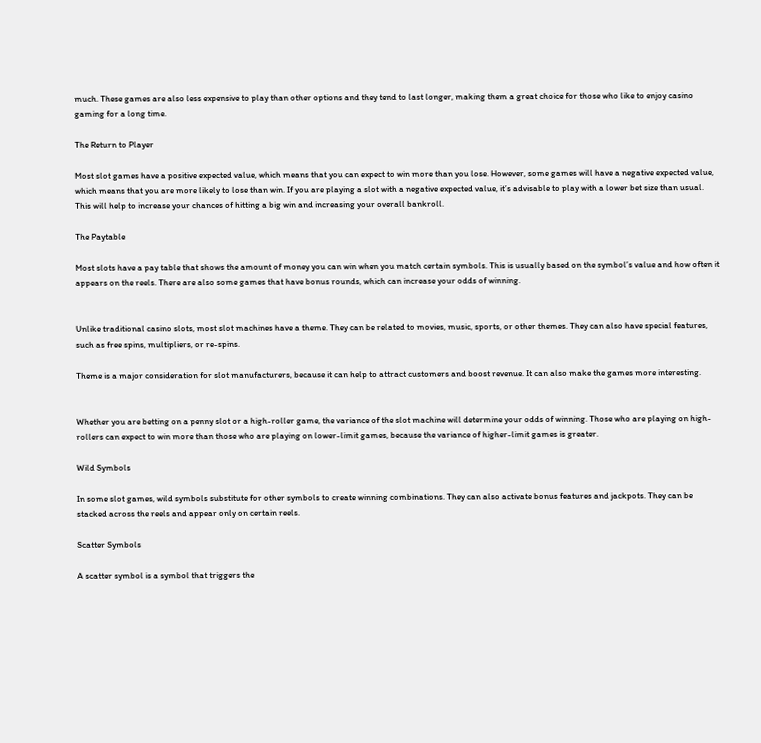much. These games are also less expensive to play than other options and they tend to last longer, making them a great choice for those who like to enjoy casino gaming for a long time.

The Return to Player

Most slot games have a positive expected value, which means that you can expect to win more than you lose. However, some games will have a negative expected value, which means that you are more likely to lose than win. If you are playing a slot with a negative expected value, it’s advisable to play with a lower bet size than usual. This will help to increase your chances of hitting a big win and increasing your overall bankroll.

The Paytable

Most slots have a pay table that shows the amount of money you can win when you match certain symbols. This is usually based on the symbol’s value and how often it appears on the reels. There are also some games that have bonus rounds, which can increase your odds of winning.


Unlike traditional casino slots, most slot machines have a theme. They can be related to movies, music, sports, or other themes. They can also have special features, such as free spins, multipliers, or re-spins.

Theme is a major consideration for slot manufacturers, because it can help to attract customers and boost revenue. It can also make the games more interesting.


Whether you are betting on a penny slot or a high-roller game, the variance of the slot machine will determine your odds of winning. Those who are playing on high-rollers can expect to win more than those who are playing on lower-limit games, because the variance of higher-limit games is greater.

Wild Symbols

In some slot games, wild symbols substitute for other symbols to create winning combinations. They can also activate bonus features and jackpots. They can be stacked across the reels and appear only on certain reels.

Scatter Symbols

A scatter symbol is a symbol that triggers the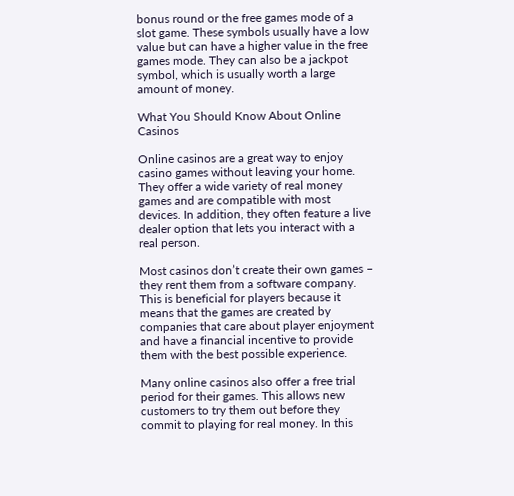bonus round or the free games mode of a slot game. These symbols usually have a low value but can have a higher value in the free games mode. They can also be a jackpot symbol, which is usually worth a large amount of money.

What You Should Know About Online Casinos

Online casinos are a great way to enjoy casino games without leaving your home. They offer a wide variety of real money games and are compatible with most devices. In addition, they often feature a live dealer option that lets you interact with a real person.

Most casinos don’t create their own games – they rent them from a software company. This is beneficial for players because it means that the games are created by companies that care about player enjoyment and have a financial incentive to provide them with the best possible experience.

Many online casinos also offer a free trial period for their games. This allows new customers to try them out before they commit to playing for real money. In this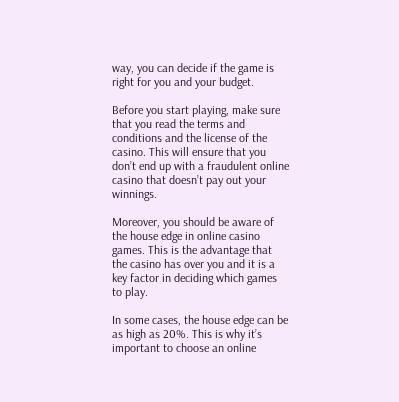way, you can decide if the game is right for you and your budget.

Before you start playing, make sure that you read the terms and conditions and the license of the casino. This will ensure that you don’t end up with a fraudulent online casino that doesn’t pay out your winnings.

Moreover, you should be aware of the house edge in online casino games. This is the advantage that the casino has over you and it is a key factor in deciding which games to play.

In some cases, the house edge can be as high as 20%. This is why it’s important to choose an online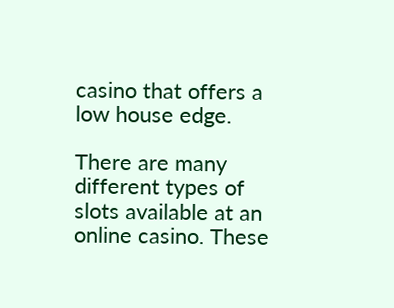casino that offers a low house edge.

There are many different types of slots available at an online casino. These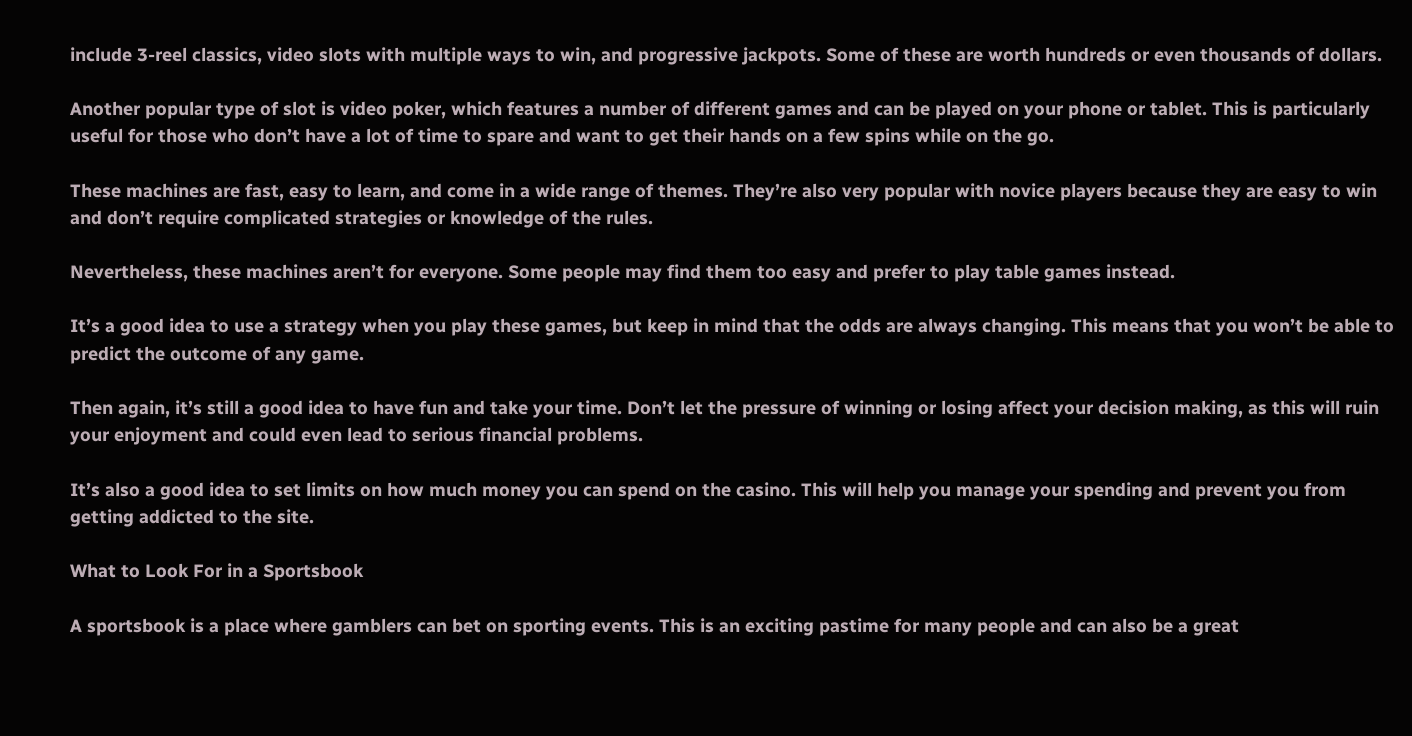include 3-reel classics, video slots with multiple ways to win, and progressive jackpots. Some of these are worth hundreds or even thousands of dollars.

Another popular type of slot is video poker, which features a number of different games and can be played on your phone or tablet. This is particularly useful for those who don’t have a lot of time to spare and want to get their hands on a few spins while on the go.

These machines are fast, easy to learn, and come in a wide range of themes. They’re also very popular with novice players because they are easy to win and don’t require complicated strategies or knowledge of the rules.

Nevertheless, these machines aren’t for everyone. Some people may find them too easy and prefer to play table games instead.

It’s a good idea to use a strategy when you play these games, but keep in mind that the odds are always changing. This means that you won’t be able to predict the outcome of any game.

Then again, it’s still a good idea to have fun and take your time. Don’t let the pressure of winning or losing affect your decision making, as this will ruin your enjoyment and could even lead to serious financial problems.

It’s also a good idea to set limits on how much money you can spend on the casino. This will help you manage your spending and prevent you from getting addicted to the site.

What to Look For in a Sportsbook

A sportsbook is a place where gamblers can bet on sporting events. This is an exciting pastime for many people and can also be a great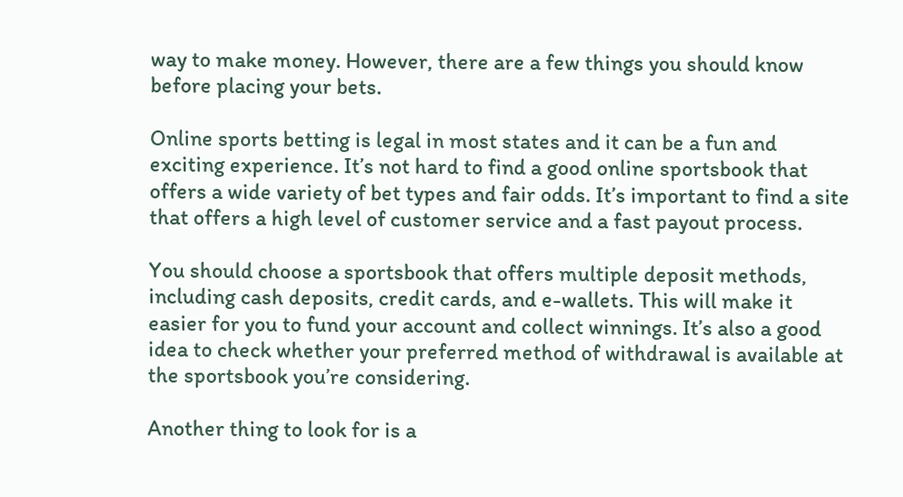way to make money. However, there are a few things you should know before placing your bets.

Online sports betting is legal in most states and it can be a fun and exciting experience. It’s not hard to find a good online sportsbook that offers a wide variety of bet types and fair odds. It’s important to find a site that offers a high level of customer service and a fast payout process.

You should choose a sportsbook that offers multiple deposit methods, including cash deposits, credit cards, and e-wallets. This will make it easier for you to fund your account and collect winnings. It’s also a good idea to check whether your preferred method of withdrawal is available at the sportsbook you’re considering.

Another thing to look for is a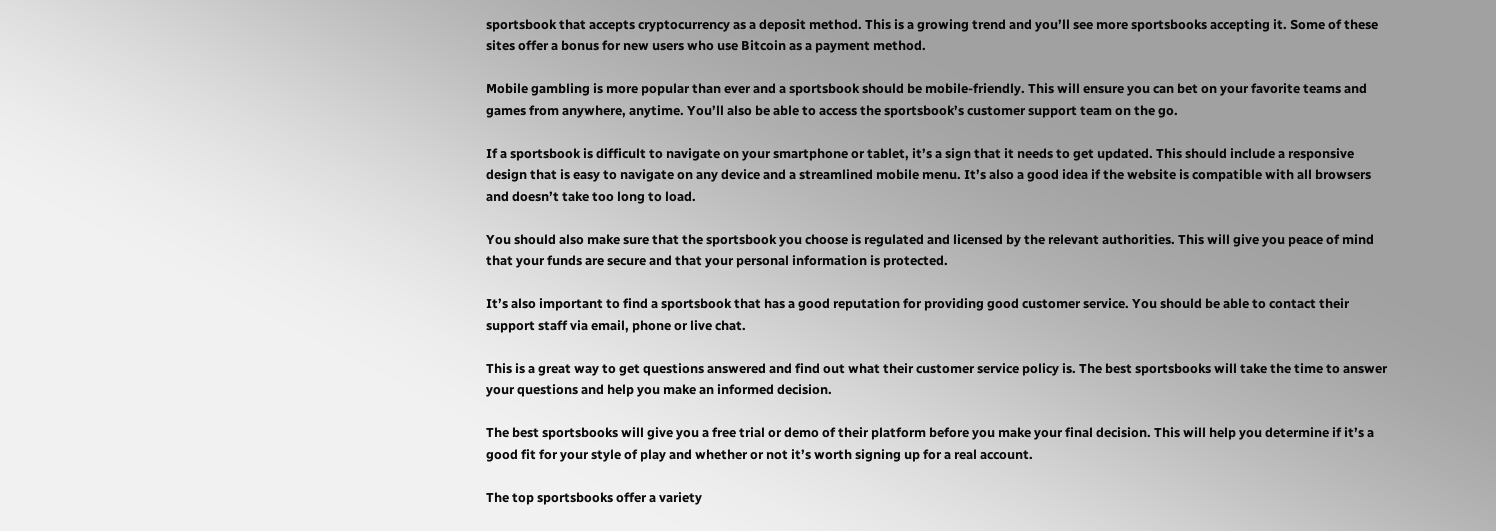sportsbook that accepts cryptocurrency as a deposit method. This is a growing trend and you’ll see more sportsbooks accepting it. Some of these sites offer a bonus for new users who use Bitcoin as a payment method.

Mobile gambling is more popular than ever and a sportsbook should be mobile-friendly. This will ensure you can bet on your favorite teams and games from anywhere, anytime. You’ll also be able to access the sportsbook’s customer support team on the go.

If a sportsbook is difficult to navigate on your smartphone or tablet, it’s a sign that it needs to get updated. This should include a responsive design that is easy to navigate on any device and a streamlined mobile menu. It’s also a good idea if the website is compatible with all browsers and doesn’t take too long to load.

You should also make sure that the sportsbook you choose is regulated and licensed by the relevant authorities. This will give you peace of mind that your funds are secure and that your personal information is protected.

It’s also important to find a sportsbook that has a good reputation for providing good customer service. You should be able to contact their support staff via email, phone or live chat.

This is a great way to get questions answered and find out what their customer service policy is. The best sportsbooks will take the time to answer your questions and help you make an informed decision.

The best sportsbooks will give you a free trial or demo of their platform before you make your final decision. This will help you determine if it’s a good fit for your style of play and whether or not it’s worth signing up for a real account.

The top sportsbooks offer a variety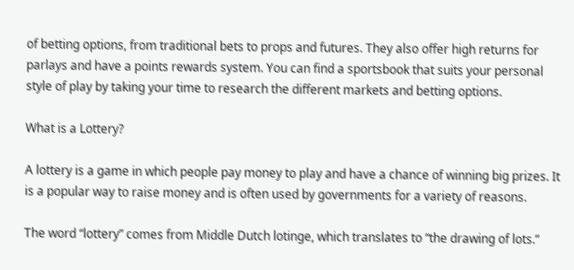of betting options, from traditional bets to props and futures. They also offer high returns for parlays and have a points rewards system. You can find a sportsbook that suits your personal style of play by taking your time to research the different markets and betting options.

What is a Lottery?

A lottery is a game in which people pay money to play and have a chance of winning big prizes. It is a popular way to raise money and is often used by governments for a variety of reasons.

The word “lottery” comes from Middle Dutch lotinge, which translates to “the drawing of lots.”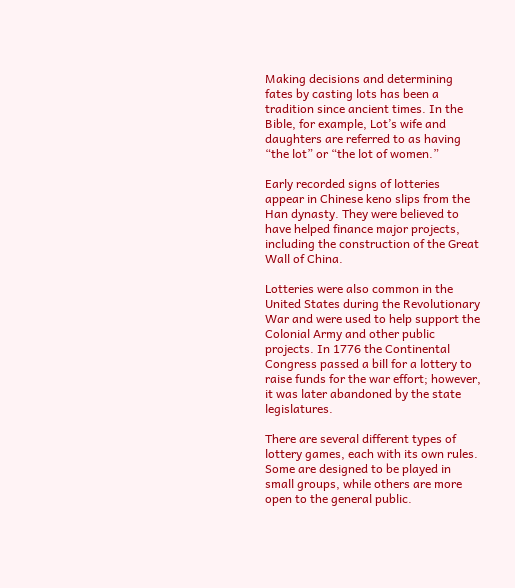Making decisions and determining fates by casting lots has been a tradition since ancient times. In the Bible, for example, Lot’s wife and daughters are referred to as having “the lot” or “the lot of women.”

Early recorded signs of lotteries appear in Chinese keno slips from the Han dynasty. They were believed to have helped finance major projects, including the construction of the Great Wall of China.

Lotteries were also common in the United States during the Revolutionary War and were used to help support the Colonial Army and other public projects. In 1776 the Continental Congress passed a bill for a lottery to raise funds for the war effort; however, it was later abandoned by the state legislatures.

There are several different types of lottery games, each with its own rules. Some are designed to be played in small groups, while others are more open to the general public.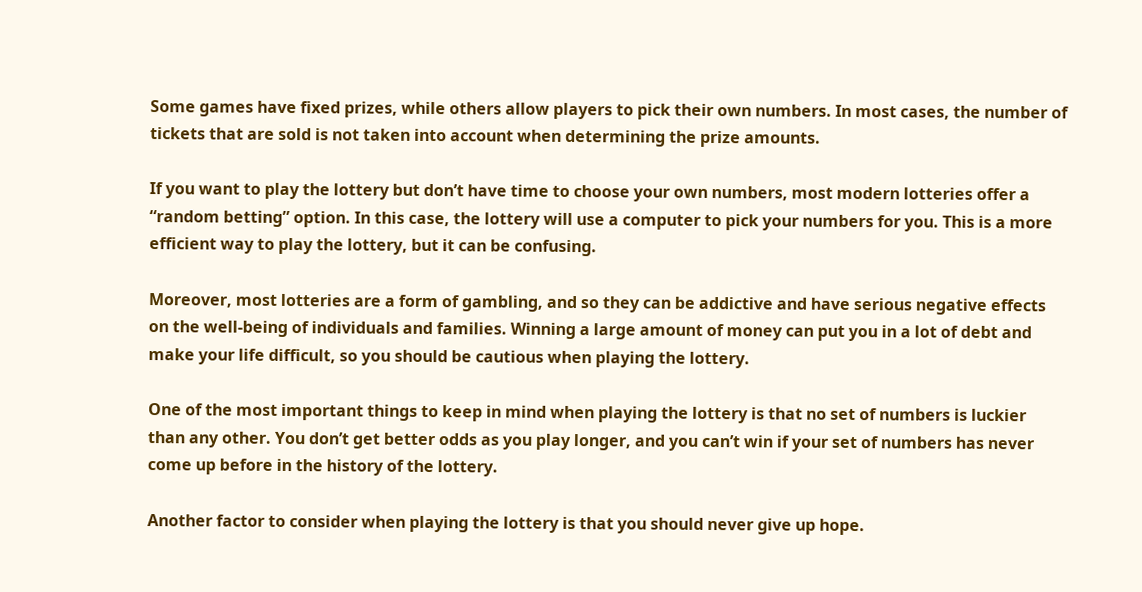Some games have fixed prizes, while others allow players to pick their own numbers. In most cases, the number of tickets that are sold is not taken into account when determining the prize amounts.

If you want to play the lottery but don’t have time to choose your own numbers, most modern lotteries offer a “random betting” option. In this case, the lottery will use a computer to pick your numbers for you. This is a more efficient way to play the lottery, but it can be confusing.

Moreover, most lotteries are a form of gambling, and so they can be addictive and have serious negative effects on the well-being of individuals and families. Winning a large amount of money can put you in a lot of debt and make your life difficult, so you should be cautious when playing the lottery.

One of the most important things to keep in mind when playing the lottery is that no set of numbers is luckier than any other. You don’t get better odds as you play longer, and you can’t win if your set of numbers has never come up before in the history of the lottery.

Another factor to consider when playing the lottery is that you should never give up hope.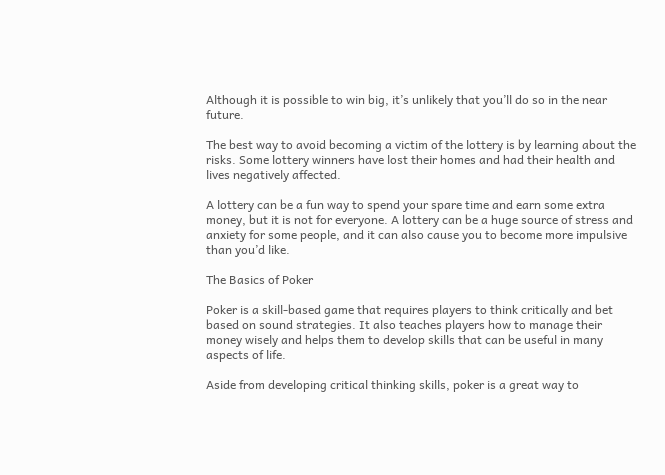Although it is possible to win big, it’s unlikely that you’ll do so in the near future.

The best way to avoid becoming a victim of the lottery is by learning about the risks. Some lottery winners have lost their homes and had their health and lives negatively affected.

A lottery can be a fun way to spend your spare time and earn some extra money, but it is not for everyone. A lottery can be a huge source of stress and anxiety for some people, and it can also cause you to become more impulsive than you’d like.

The Basics of Poker

Poker is a skill-based game that requires players to think critically and bet based on sound strategies. It also teaches players how to manage their money wisely and helps them to develop skills that can be useful in many aspects of life.

Aside from developing critical thinking skills, poker is a great way to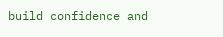build confidence and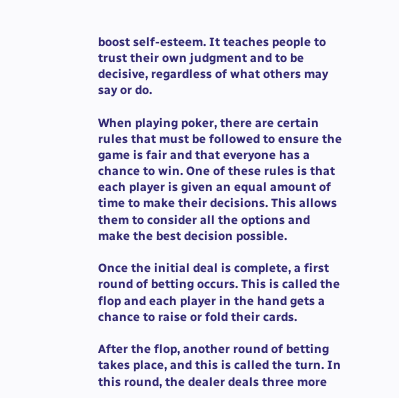boost self-esteem. It teaches people to trust their own judgment and to be decisive, regardless of what others may say or do.

When playing poker, there are certain rules that must be followed to ensure the game is fair and that everyone has a chance to win. One of these rules is that each player is given an equal amount of time to make their decisions. This allows them to consider all the options and make the best decision possible.

Once the initial deal is complete, a first round of betting occurs. This is called the flop and each player in the hand gets a chance to raise or fold their cards.

After the flop, another round of betting takes place, and this is called the turn. In this round, the dealer deals three more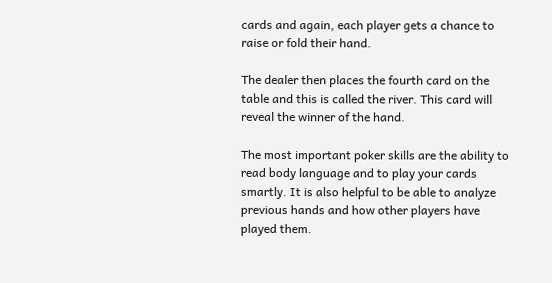cards and again, each player gets a chance to raise or fold their hand.

The dealer then places the fourth card on the table and this is called the river. This card will reveal the winner of the hand.

The most important poker skills are the ability to read body language and to play your cards smartly. It is also helpful to be able to analyze previous hands and how other players have played them.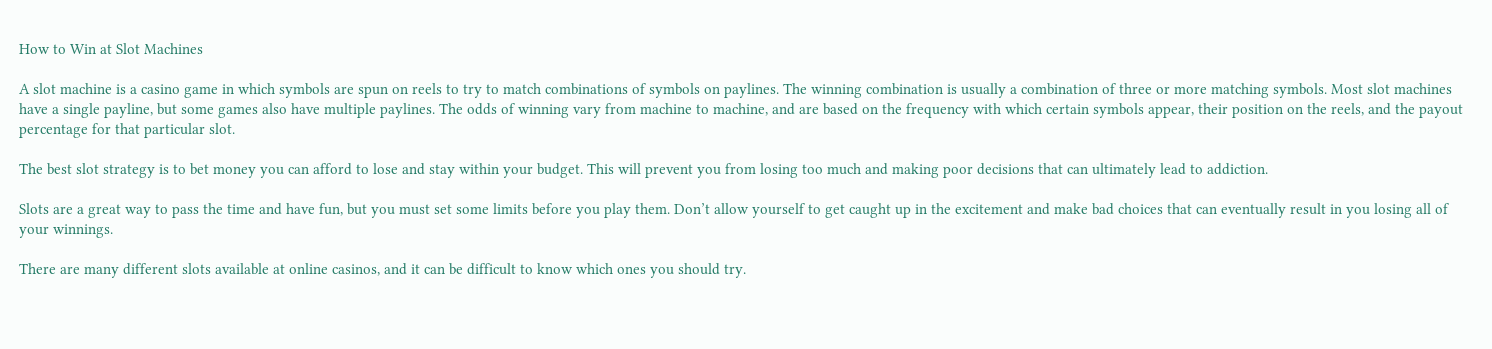How to Win at Slot Machines

A slot machine is a casino game in which symbols are spun on reels to try to match combinations of symbols on paylines. The winning combination is usually a combination of three or more matching symbols. Most slot machines have a single payline, but some games also have multiple paylines. The odds of winning vary from machine to machine, and are based on the frequency with which certain symbols appear, their position on the reels, and the payout percentage for that particular slot.

The best slot strategy is to bet money you can afford to lose and stay within your budget. This will prevent you from losing too much and making poor decisions that can ultimately lead to addiction.

Slots are a great way to pass the time and have fun, but you must set some limits before you play them. Don’t allow yourself to get caught up in the excitement and make bad choices that can eventually result in you losing all of your winnings.

There are many different slots available at online casinos, and it can be difficult to know which ones you should try.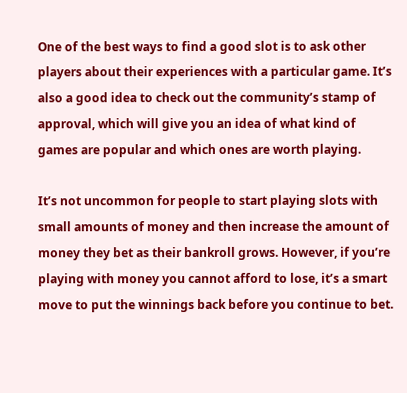One of the best ways to find a good slot is to ask other players about their experiences with a particular game. It’s also a good idea to check out the community’s stamp of approval, which will give you an idea of what kind of games are popular and which ones are worth playing.

It’s not uncommon for people to start playing slots with small amounts of money and then increase the amount of money they bet as their bankroll grows. However, if you’re playing with money you cannot afford to lose, it’s a smart move to put the winnings back before you continue to bet.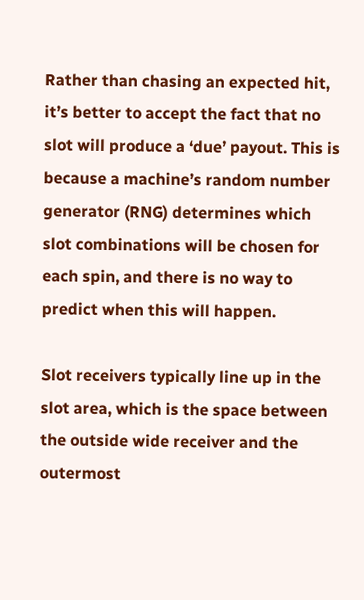Rather than chasing an expected hit, it’s better to accept the fact that no slot will produce a ‘due’ payout. This is because a machine’s random number generator (RNG) determines which slot combinations will be chosen for each spin, and there is no way to predict when this will happen.

Slot receivers typically line up in the slot area, which is the space between the outside wide receiver and the outermost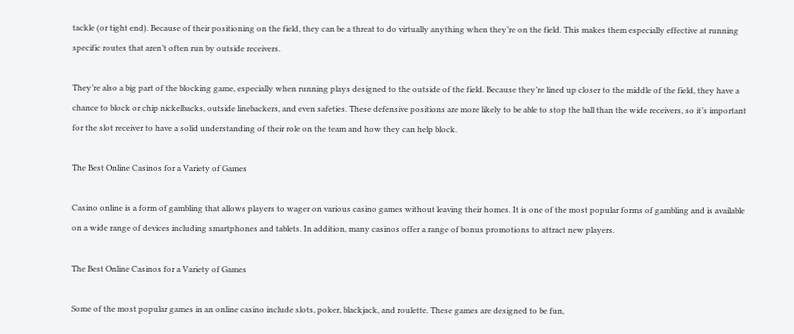tackle (or tight end). Because of their positioning on the field, they can be a threat to do virtually anything when they’re on the field. This makes them especially effective at running specific routes that aren’t often run by outside receivers.

They’re also a big part of the blocking game, especially when running plays designed to the outside of the field. Because they’re lined up closer to the middle of the field, they have a chance to block or chip nickelbacks, outside linebackers, and even safeties. These defensive positions are more likely to be able to stop the ball than the wide receivers, so it’s important for the slot receiver to have a solid understanding of their role on the team and how they can help block.

The Best Online Casinos for a Variety of Games

Casino online is a form of gambling that allows players to wager on various casino games without leaving their homes. It is one of the most popular forms of gambling and is available on a wide range of devices including smartphones and tablets. In addition, many casinos offer a range of bonus promotions to attract new players.

The Best Online Casinos for a Variety of Games

Some of the most popular games in an online casino include slots, poker, blackjack, and roulette. These games are designed to be fun,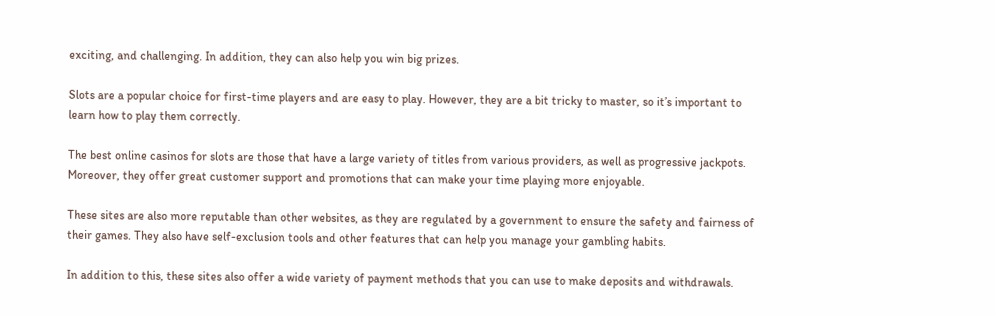exciting, and challenging. In addition, they can also help you win big prizes.

Slots are a popular choice for first-time players and are easy to play. However, they are a bit tricky to master, so it’s important to learn how to play them correctly.

The best online casinos for slots are those that have a large variety of titles from various providers, as well as progressive jackpots. Moreover, they offer great customer support and promotions that can make your time playing more enjoyable.

These sites are also more reputable than other websites, as they are regulated by a government to ensure the safety and fairness of their games. They also have self-exclusion tools and other features that can help you manage your gambling habits.

In addition to this, these sites also offer a wide variety of payment methods that you can use to make deposits and withdrawals.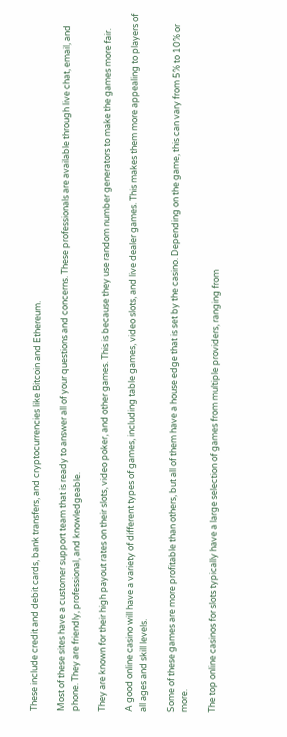These include credit and debit cards, bank transfers, and cryptocurrencies like Bitcoin and Ethereum.

Most of these sites have a customer support team that is ready to answer all of your questions and concerns. These professionals are available through live chat, email, and phone. They are friendly, professional, and knowledgeable.

They are known for their high payout rates on their slots, video poker, and other games. This is because they use random number generators to make the games more fair.

A good online casino will have a variety of different types of games, including table games, video slots, and live dealer games. This makes them more appealing to players of all ages and skill levels.

Some of these games are more profitable than others, but all of them have a house edge that is set by the casino. Depending on the game, this can vary from 5% to 10% or more.

The top online casinos for slots typically have a large selection of games from multiple providers, ranging from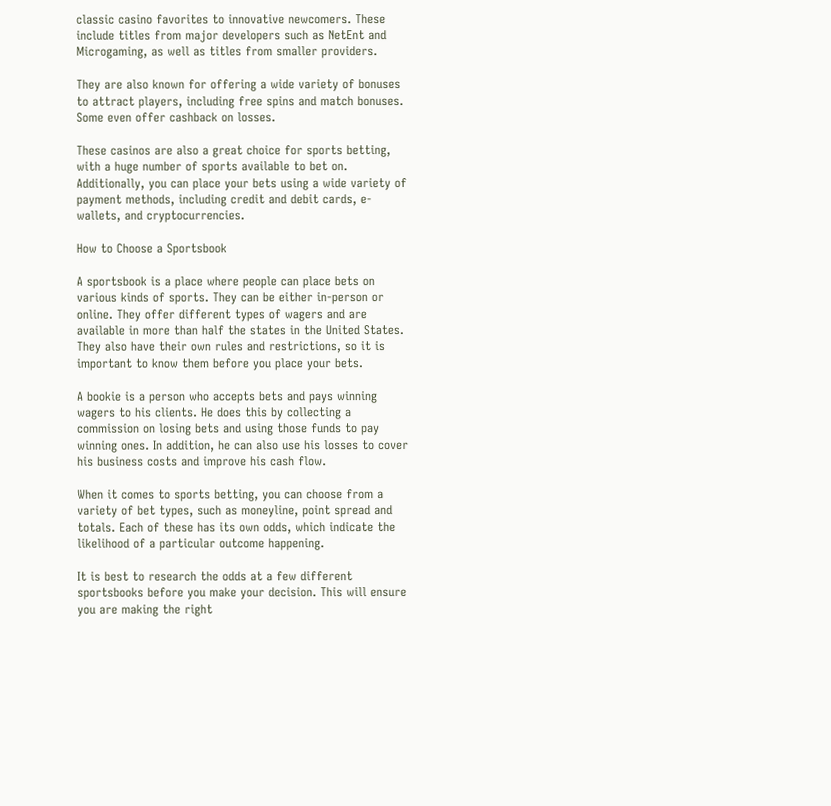classic casino favorites to innovative newcomers. These include titles from major developers such as NetEnt and Microgaming, as well as titles from smaller providers.

They are also known for offering a wide variety of bonuses to attract players, including free spins and match bonuses. Some even offer cashback on losses.

These casinos are also a great choice for sports betting, with a huge number of sports available to bet on. Additionally, you can place your bets using a wide variety of payment methods, including credit and debit cards, e-wallets, and cryptocurrencies.

How to Choose a Sportsbook

A sportsbook is a place where people can place bets on various kinds of sports. They can be either in-person or online. They offer different types of wagers and are available in more than half the states in the United States. They also have their own rules and restrictions, so it is important to know them before you place your bets.

A bookie is a person who accepts bets and pays winning wagers to his clients. He does this by collecting a commission on losing bets and using those funds to pay winning ones. In addition, he can also use his losses to cover his business costs and improve his cash flow.

When it comes to sports betting, you can choose from a variety of bet types, such as moneyline, point spread and totals. Each of these has its own odds, which indicate the likelihood of a particular outcome happening.

It is best to research the odds at a few different sportsbooks before you make your decision. This will ensure you are making the right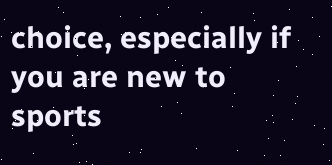choice, especially if you are new to sports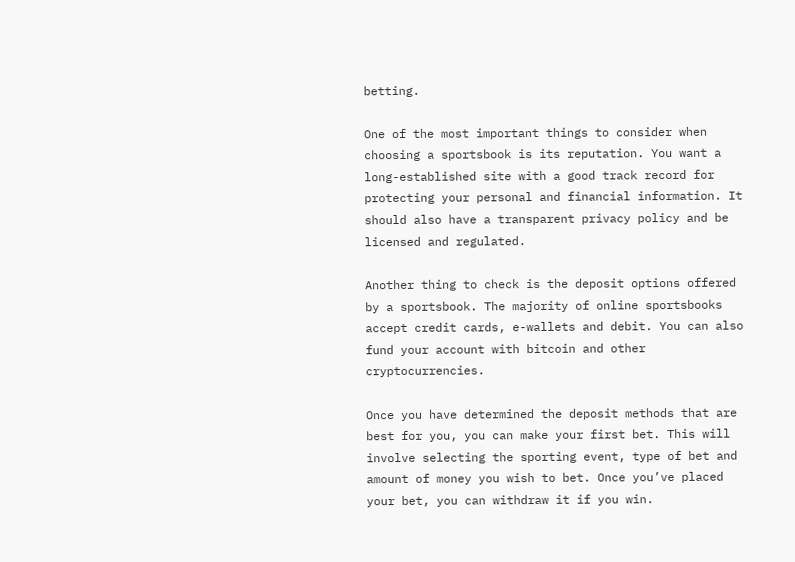betting.

One of the most important things to consider when choosing a sportsbook is its reputation. You want a long-established site with a good track record for protecting your personal and financial information. It should also have a transparent privacy policy and be licensed and regulated.

Another thing to check is the deposit options offered by a sportsbook. The majority of online sportsbooks accept credit cards, e-wallets and debit. You can also fund your account with bitcoin and other cryptocurrencies.

Once you have determined the deposit methods that are best for you, you can make your first bet. This will involve selecting the sporting event, type of bet and amount of money you wish to bet. Once you’ve placed your bet, you can withdraw it if you win.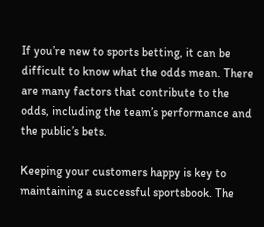If you’re new to sports betting, it can be difficult to know what the odds mean. There are many factors that contribute to the odds, including the team’s performance and the public’s bets.

Keeping your customers happy is key to maintaining a successful sportsbook. The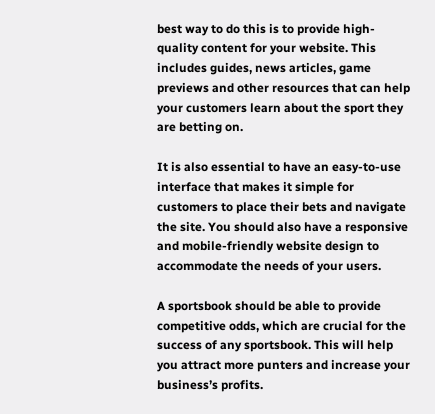best way to do this is to provide high-quality content for your website. This includes guides, news articles, game previews and other resources that can help your customers learn about the sport they are betting on.

It is also essential to have an easy-to-use interface that makes it simple for customers to place their bets and navigate the site. You should also have a responsive and mobile-friendly website design to accommodate the needs of your users.

A sportsbook should be able to provide competitive odds, which are crucial for the success of any sportsbook. This will help you attract more punters and increase your business’s profits.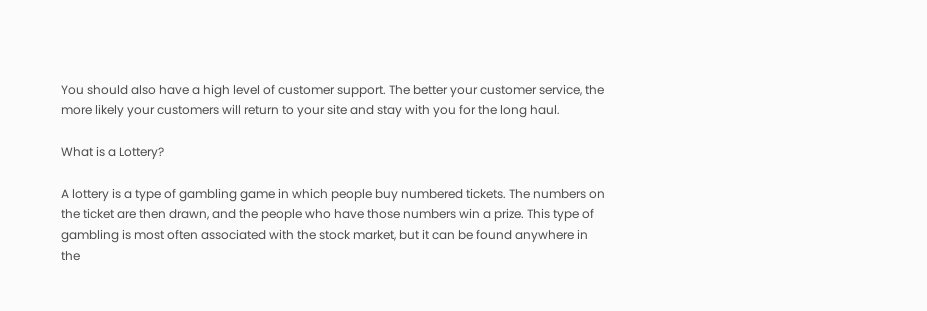You should also have a high level of customer support. The better your customer service, the more likely your customers will return to your site and stay with you for the long haul.

What is a Lottery?

A lottery is a type of gambling game in which people buy numbered tickets. The numbers on the ticket are then drawn, and the people who have those numbers win a prize. This type of gambling is most often associated with the stock market, but it can be found anywhere in the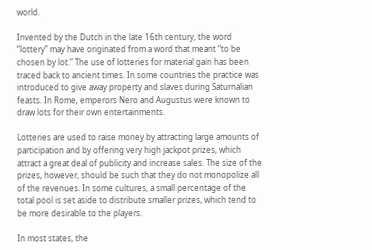world.

Invented by the Dutch in the late 16th century, the word “lottery” may have originated from a word that meant “to be chosen by lot.” The use of lotteries for material gain has been traced back to ancient times. In some countries the practice was introduced to give away property and slaves during Saturnalian feasts. In Rome, emperors Nero and Augustus were known to draw lots for their own entertainments.

Lotteries are used to raise money by attracting large amounts of participation and by offering very high jackpot prizes, which attract a great deal of publicity and increase sales. The size of the prizes, however, should be such that they do not monopolize all of the revenues. In some cultures, a small percentage of the total pool is set aside to distribute smaller prizes, which tend to be more desirable to the players.

In most states, the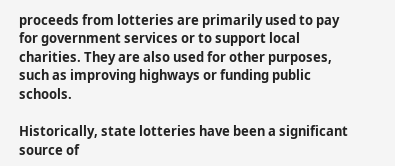proceeds from lotteries are primarily used to pay for government services or to support local charities. They are also used for other purposes, such as improving highways or funding public schools.

Historically, state lotteries have been a significant source of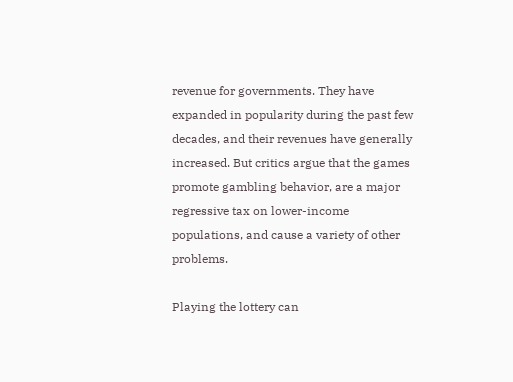revenue for governments. They have expanded in popularity during the past few decades, and their revenues have generally increased. But critics argue that the games promote gambling behavior, are a major regressive tax on lower-income populations, and cause a variety of other problems.

Playing the lottery can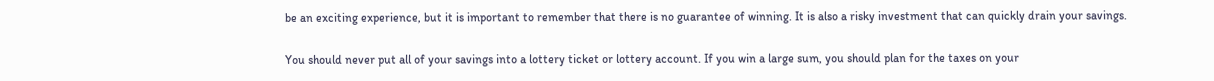be an exciting experience, but it is important to remember that there is no guarantee of winning. It is also a risky investment that can quickly drain your savings.

You should never put all of your savings into a lottery ticket or lottery account. If you win a large sum, you should plan for the taxes on your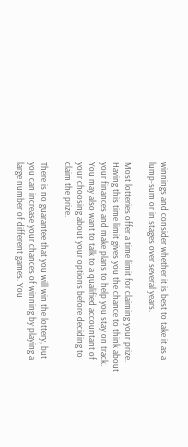winnings and consider whether it is best to take it as a lump-sum or in stages over several years.

Most lotteries offer a time limit for claiming your prize. Having this time limit gives you the chance to think about your finances and make plans to help you stay on track. You may also want to talk to a qualified accountant of your choosing about your options before deciding to claim the prize.

There is no guarantee that you will win the lottery, but you can increase your chances of winning by playing a large number of different games. You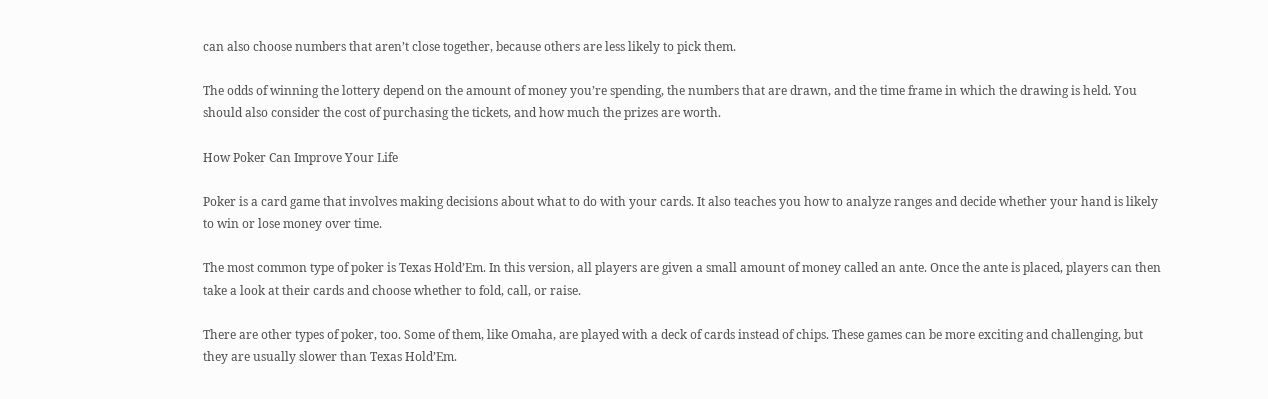can also choose numbers that aren’t close together, because others are less likely to pick them.

The odds of winning the lottery depend on the amount of money you’re spending, the numbers that are drawn, and the time frame in which the drawing is held. You should also consider the cost of purchasing the tickets, and how much the prizes are worth.

How Poker Can Improve Your Life

Poker is a card game that involves making decisions about what to do with your cards. It also teaches you how to analyze ranges and decide whether your hand is likely to win or lose money over time.

The most common type of poker is Texas Hold’Em. In this version, all players are given a small amount of money called an ante. Once the ante is placed, players can then take a look at their cards and choose whether to fold, call, or raise.

There are other types of poker, too. Some of them, like Omaha, are played with a deck of cards instead of chips. These games can be more exciting and challenging, but they are usually slower than Texas Hold’Em.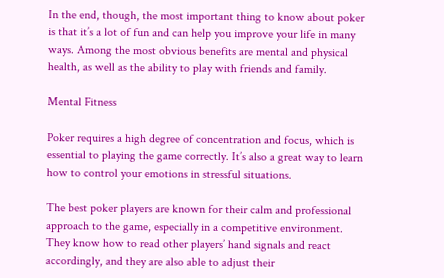In the end, though, the most important thing to know about poker is that it’s a lot of fun and can help you improve your life in many ways. Among the most obvious benefits are mental and physical health, as well as the ability to play with friends and family.

Mental Fitness

Poker requires a high degree of concentration and focus, which is essential to playing the game correctly. It’s also a great way to learn how to control your emotions in stressful situations.

The best poker players are known for their calm and professional approach to the game, especially in a competitive environment. They know how to read other players’ hand signals and react accordingly, and they are also able to adjust their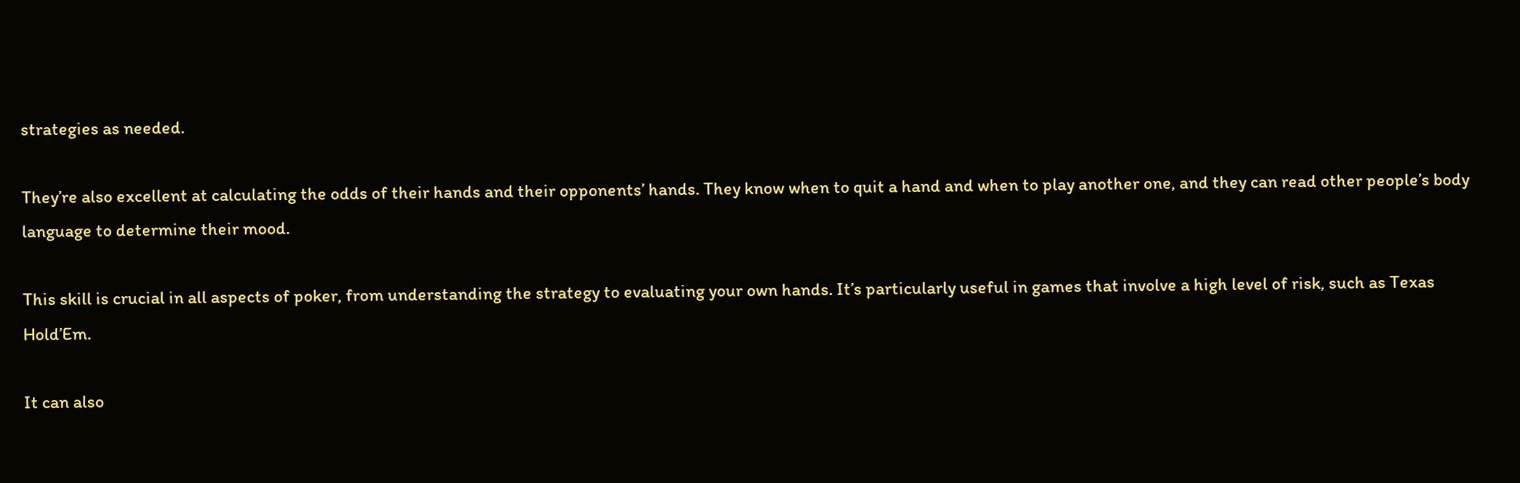strategies as needed.

They’re also excellent at calculating the odds of their hands and their opponents’ hands. They know when to quit a hand and when to play another one, and they can read other people’s body language to determine their mood.

This skill is crucial in all aspects of poker, from understanding the strategy to evaluating your own hands. It’s particularly useful in games that involve a high level of risk, such as Texas Hold’Em.

It can also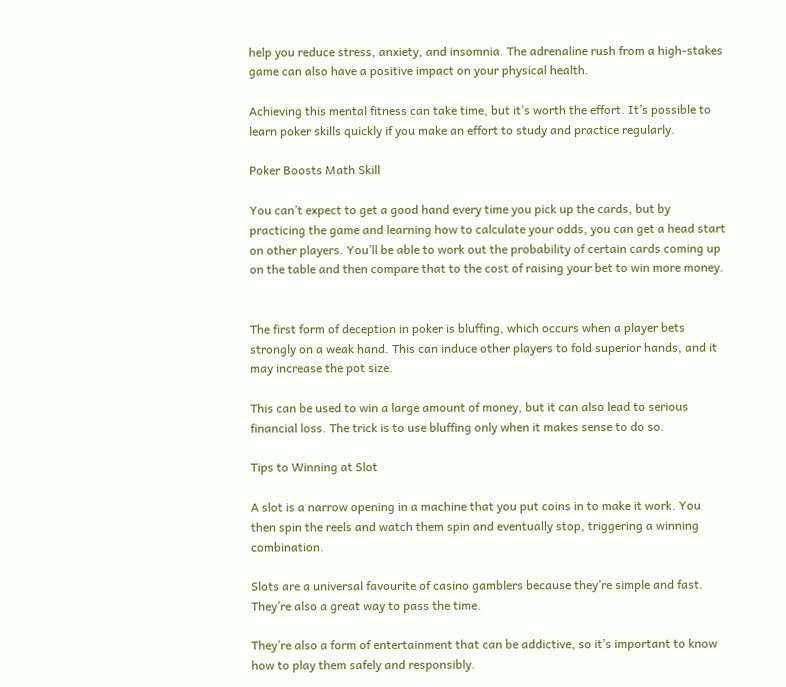help you reduce stress, anxiety, and insomnia. The adrenaline rush from a high-stakes game can also have a positive impact on your physical health.

Achieving this mental fitness can take time, but it’s worth the effort. It’s possible to learn poker skills quickly if you make an effort to study and practice regularly.

Poker Boosts Math Skill

You can’t expect to get a good hand every time you pick up the cards, but by practicing the game and learning how to calculate your odds, you can get a head start on other players. You’ll be able to work out the probability of certain cards coming up on the table and then compare that to the cost of raising your bet to win more money.


The first form of deception in poker is bluffing, which occurs when a player bets strongly on a weak hand. This can induce other players to fold superior hands, and it may increase the pot size.

This can be used to win a large amount of money, but it can also lead to serious financial loss. The trick is to use bluffing only when it makes sense to do so.

Tips to Winning at Slot

A slot is a narrow opening in a machine that you put coins in to make it work. You then spin the reels and watch them spin and eventually stop, triggering a winning combination.

Slots are a universal favourite of casino gamblers because they’re simple and fast. They’re also a great way to pass the time.

They’re also a form of entertainment that can be addictive, so it’s important to know how to play them safely and responsibly.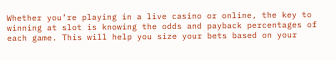Whether you’re playing in a live casino or online, the key to winning at slot is knowing the odds and payback percentages of each game. This will help you size your bets based on your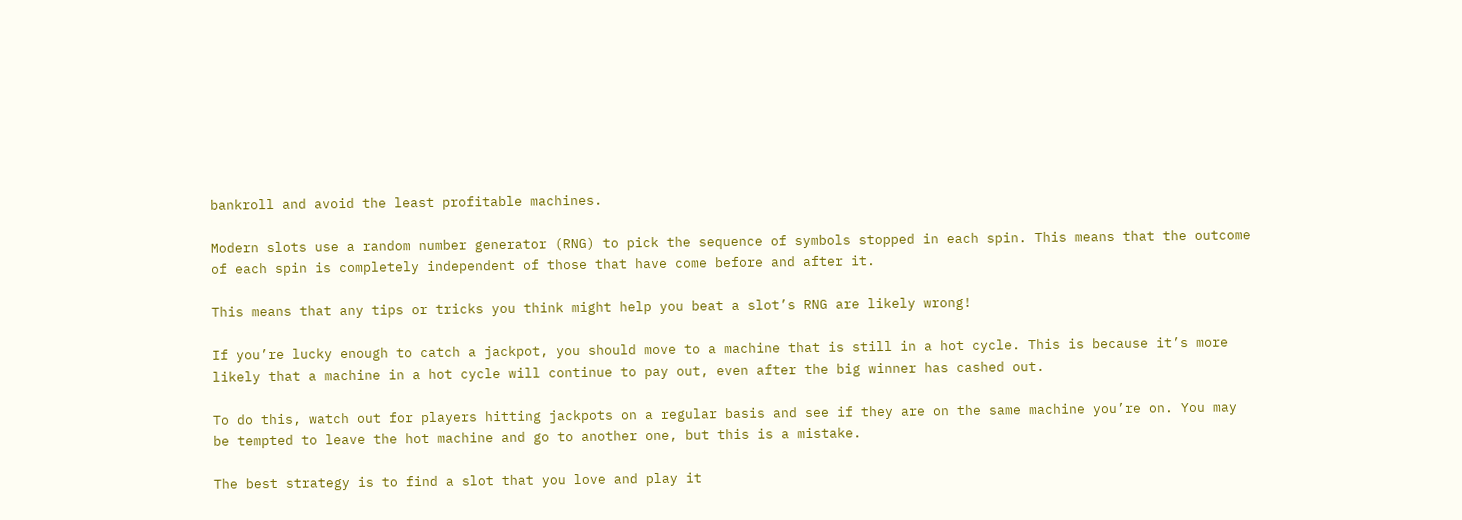bankroll and avoid the least profitable machines.

Modern slots use a random number generator (RNG) to pick the sequence of symbols stopped in each spin. This means that the outcome of each spin is completely independent of those that have come before and after it.

This means that any tips or tricks you think might help you beat a slot’s RNG are likely wrong!

If you’re lucky enough to catch a jackpot, you should move to a machine that is still in a hot cycle. This is because it’s more likely that a machine in a hot cycle will continue to pay out, even after the big winner has cashed out.

To do this, watch out for players hitting jackpots on a regular basis and see if they are on the same machine you’re on. You may be tempted to leave the hot machine and go to another one, but this is a mistake.

The best strategy is to find a slot that you love and play it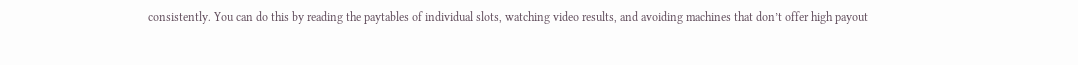consistently. You can do this by reading the paytables of individual slots, watching video results, and avoiding machines that don’t offer high payout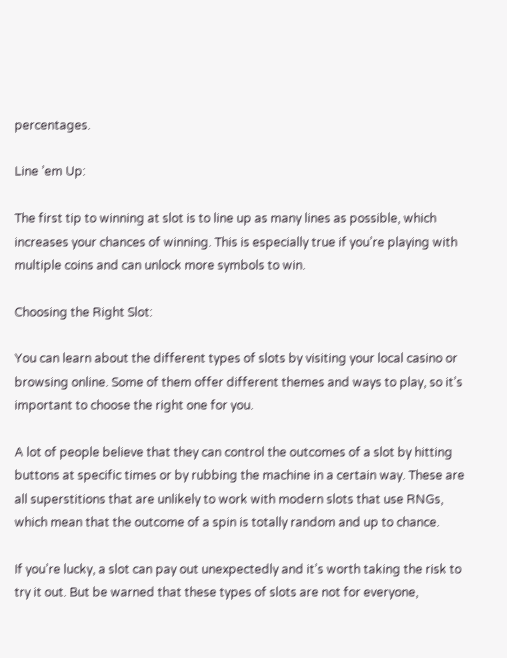percentages.

Line ’em Up:

The first tip to winning at slot is to line up as many lines as possible, which increases your chances of winning. This is especially true if you’re playing with multiple coins and can unlock more symbols to win.

Choosing the Right Slot:

You can learn about the different types of slots by visiting your local casino or browsing online. Some of them offer different themes and ways to play, so it’s important to choose the right one for you.

A lot of people believe that they can control the outcomes of a slot by hitting buttons at specific times or by rubbing the machine in a certain way. These are all superstitions that are unlikely to work with modern slots that use RNGs, which mean that the outcome of a spin is totally random and up to chance.

If you’re lucky, a slot can pay out unexpectedly and it’s worth taking the risk to try it out. But be warned that these types of slots are not for everyone,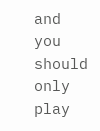and you should only play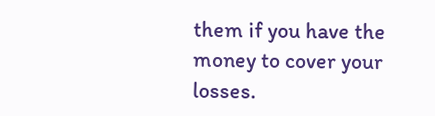them if you have the money to cover your losses.